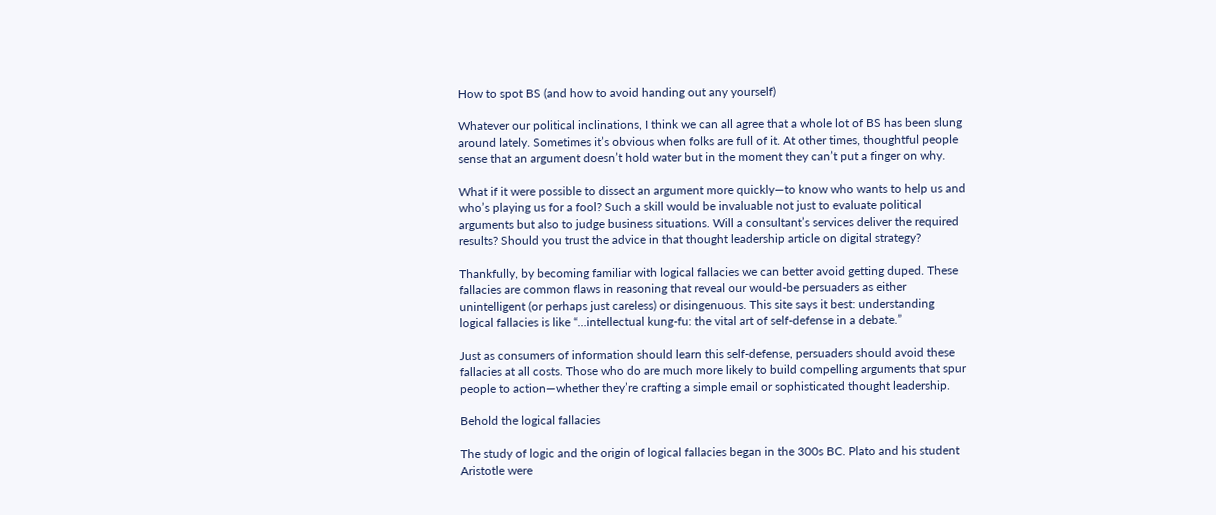How to spot BS (and how to avoid handing out any yourself)

Whatever our political inclinations, I think we can all agree that a whole lot of BS has been slung around lately. Sometimes it’s obvious when folks are full of it. At other times, thoughtful people sense that an argument doesn’t hold water but in the moment they can’t put a finger on why.

What if it were possible to dissect an argument more quickly—to know who wants to help us and who’s playing us for a fool? Such a skill would be invaluable not just to evaluate political arguments but also to judge business situations. Will a consultant’s services deliver the required results? Should you trust the advice in that thought leadership article on digital strategy?

Thankfully, by becoming familiar with logical fallacies we can better avoid getting duped. These fallacies are common flaws in reasoning that reveal our would-be persuaders as either unintelligent (or perhaps just careless) or disingenuous. This site says it best: understanding logical fallacies is like “…intellectual kung-fu: the vital art of self-defense in a debate.”

Just as consumers of information should learn this self-defense, persuaders should avoid these fallacies at all costs. Those who do are much more likely to build compelling arguments that spur people to action—whether they’re crafting a simple email or sophisticated thought leadership.

Behold the logical fallacies

The study of logic and the origin of logical fallacies began in the 300s BC. Plato and his student Aristotle were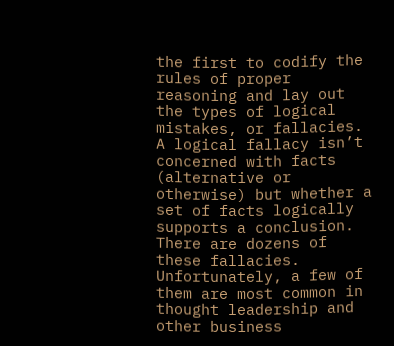the first to codify the rules of proper reasoning and lay out the types of logical mistakes, or fallacies. A logical fallacy isn’t concerned with facts (alternative or otherwise) but whether a set of facts logically supports a conclusion. There are dozens of these fallacies. Unfortunately, a few of them are most common in thought leadership and other business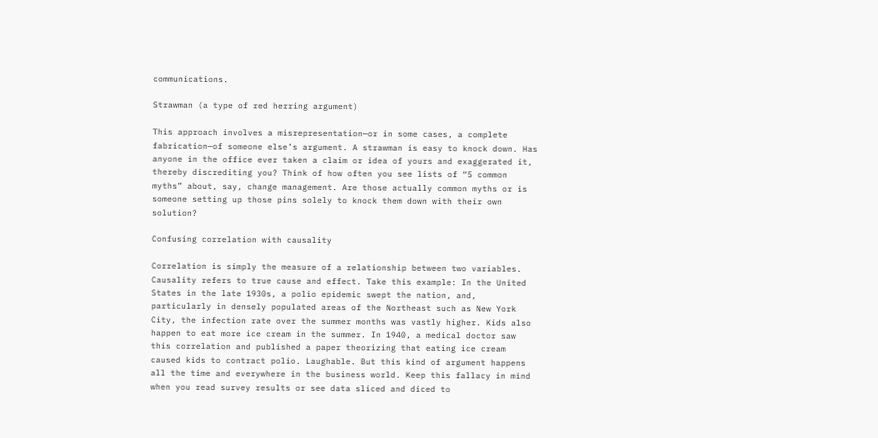communications.

Strawman (a type of red herring argument)

This approach involves a misrepresentation—or in some cases, a complete fabrication—of someone else’s argument. A strawman is easy to knock down. Has anyone in the office ever taken a claim or idea of yours and exaggerated it, thereby discrediting you? Think of how often you see lists of “5 common myths” about, say, change management. Are those actually common myths or is someone setting up those pins solely to knock them down with their own solution?

Confusing correlation with causality

Correlation is simply the measure of a relationship between two variables. Causality refers to true cause and effect. Take this example: In the United States in the late 1930s, a polio epidemic swept the nation, and, particularly in densely populated areas of the Northeast such as New York City, the infection rate over the summer months was vastly higher. Kids also happen to eat more ice cream in the summer. In 1940, a medical doctor saw this correlation and published a paper theorizing that eating ice cream caused kids to contract polio. Laughable. But this kind of argument happens all the time and everywhere in the business world. Keep this fallacy in mind when you read survey results or see data sliced and diced to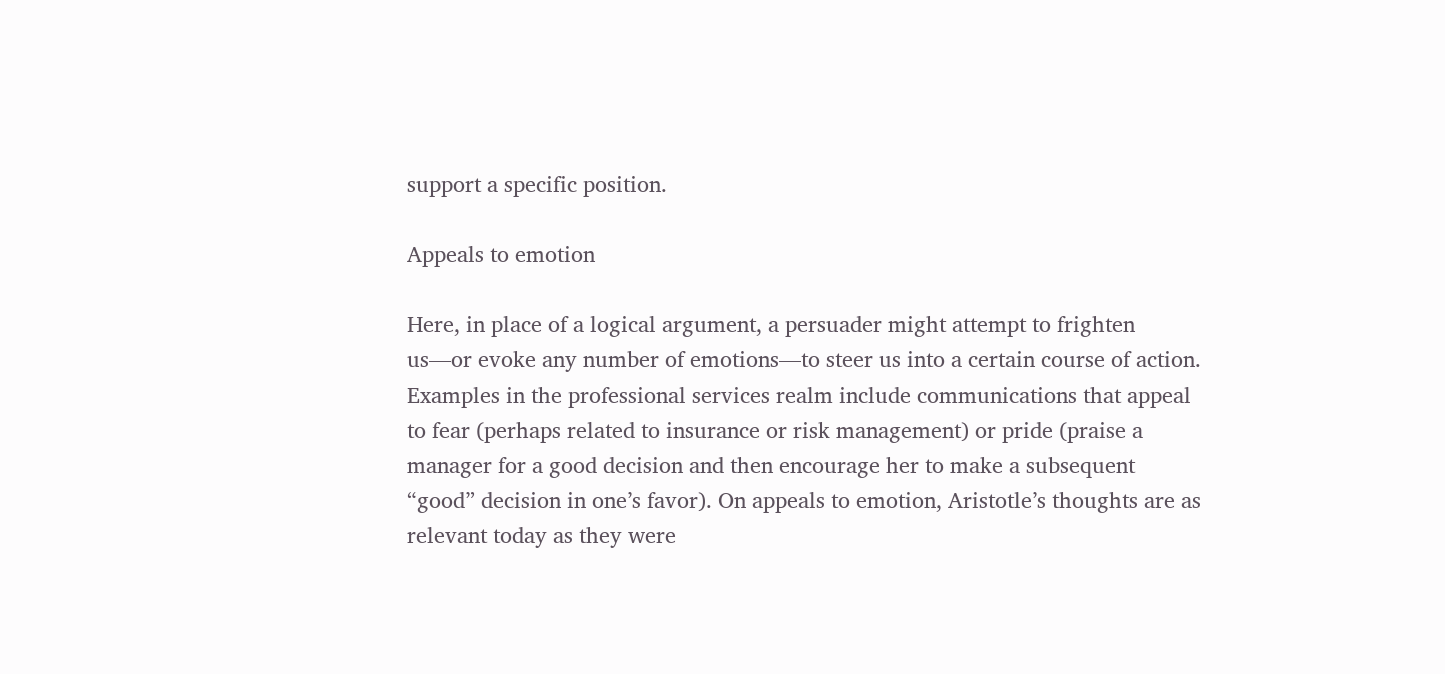support a specific position.

Appeals to emotion

Here, in place of a logical argument, a persuader might attempt to frighten us—or evoke any number of emotions—to steer us into a certain course of action. Examples in the professional services realm include communications that appeal to fear (perhaps related to insurance or risk management) or pride (praise a manager for a good decision and then encourage her to make a subsequent “good” decision in one’s favor). On appeals to emotion, Aristotle’s thoughts are as relevant today as they were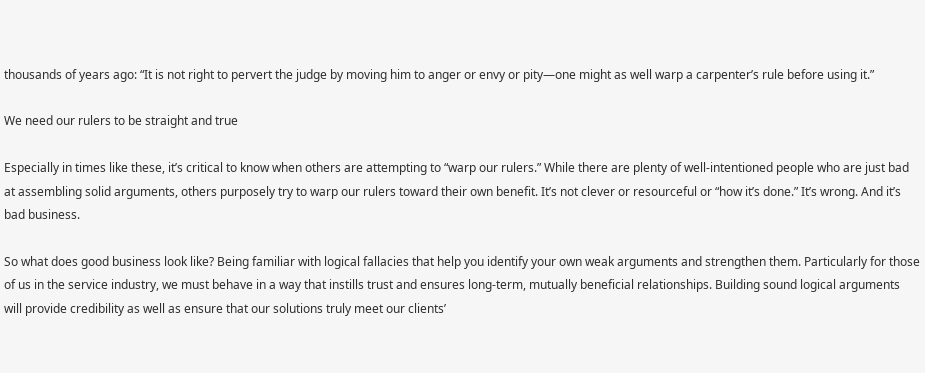thousands of years ago: “It is not right to pervert the judge by moving him to anger or envy or pity—one might as well warp a carpenter’s rule before using it.”

We need our rulers to be straight and true

Especially in times like these, it’s critical to know when others are attempting to “warp our rulers.” While there are plenty of well-intentioned people who are just bad at assembling solid arguments, others purposely try to warp our rulers toward their own benefit. It’s not clever or resourceful or “how it’s done.” It’s wrong. And it’s bad business.

So what does good business look like? Being familiar with logical fallacies that help you identify your own weak arguments and strengthen them. Particularly for those of us in the service industry, we must behave in a way that instills trust and ensures long-term, mutually beneficial relationships. Building sound logical arguments will provide credibility as well as ensure that our solutions truly meet our clients’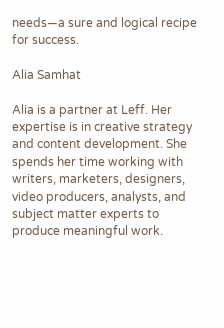needs—a sure and logical recipe for success.

Alia Samhat

Alia is a partner at Leff. Her expertise is in creative strategy and content development. She spends her time working with writers, marketers, designers, video producers, analysts, and subject matter experts to produce meaningful work.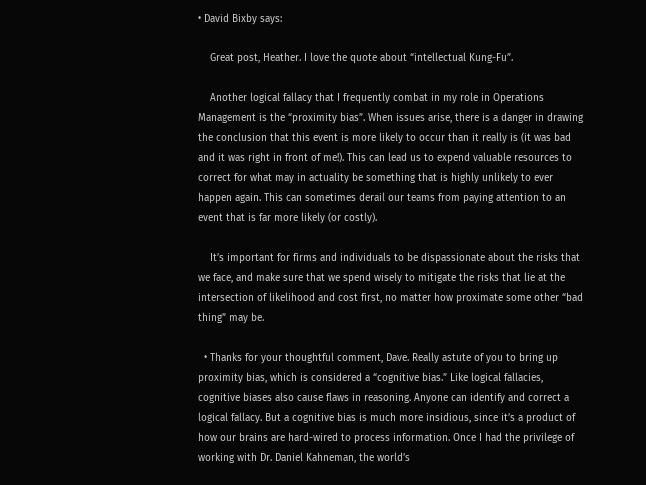• David Bixby says:

    Great post, Heather. I love the quote about “intellectual Kung-Fu”.

    Another logical fallacy that I frequently combat in my role in Operations Management is the “proximity bias”. When issues arise, there is a danger in drawing the conclusion that this event is more likely to occur than it really is (it was bad and it was right in front of me!). This can lead us to expend valuable resources to correct for what may in actuality be something that is highly unlikely to ever happen again. This can sometimes derail our teams from paying attention to an event that is far more likely (or costly).

    It’s important for firms and individuals to be dispassionate about the risks that we face, and make sure that we spend wisely to mitigate the risks that lie at the intersection of likelihood and cost first, no matter how proximate some other “bad thing” may be.

  • Thanks for your thoughtful comment, Dave. Really astute of you to bring up proximity bias, which is considered a “cognitive bias.” Like logical fallacies, cognitive biases also cause flaws in reasoning. Anyone can identify and correct a logical fallacy. But a cognitive bias is much more insidious, since it’s a product of how our brains are hard-wired to process information. Once I had the privilege of working with Dr. Daniel Kahneman, the world’s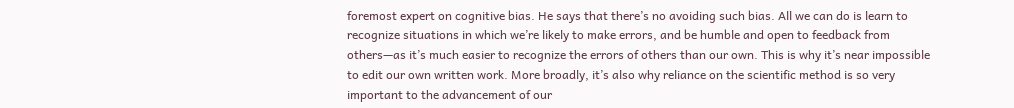foremost expert on cognitive bias. He says that there’s no avoiding such bias. All we can do is learn to recognize situations in which we’re likely to make errors, and be humble and open to feedback from others—as it’s much easier to recognize the errors of others than our own. This is why it’s near impossible to edit our own written work. More broadly, it’s also why reliance on the scientific method is so very important to the advancement of our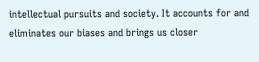intellectual pursuits and society. It accounts for and eliminates our biases and brings us closer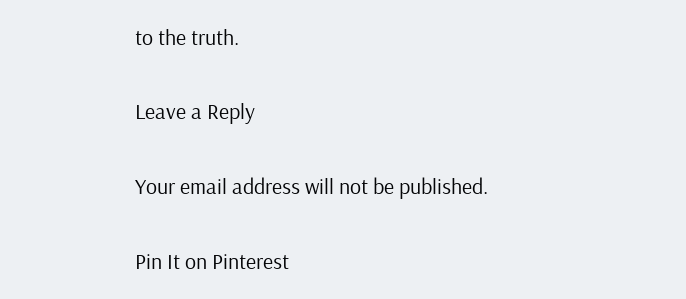to the truth.

Leave a Reply

Your email address will not be published.

Pin It on Pinterest